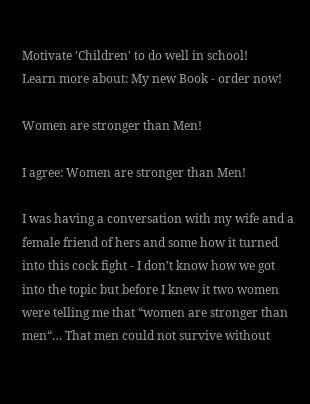Motivate 'Children' to do well in school!
Learn more about: My new Book - order now!

Women are stronger than Men!

I agree: Women are stronger than Men!

I was having a conversation with my wife and a female friend of hers and some how it turned into this cock fight - I don’t know how we got into the topic but before I knew it two women were telling me that “women are stronger than men“… That men could not survive without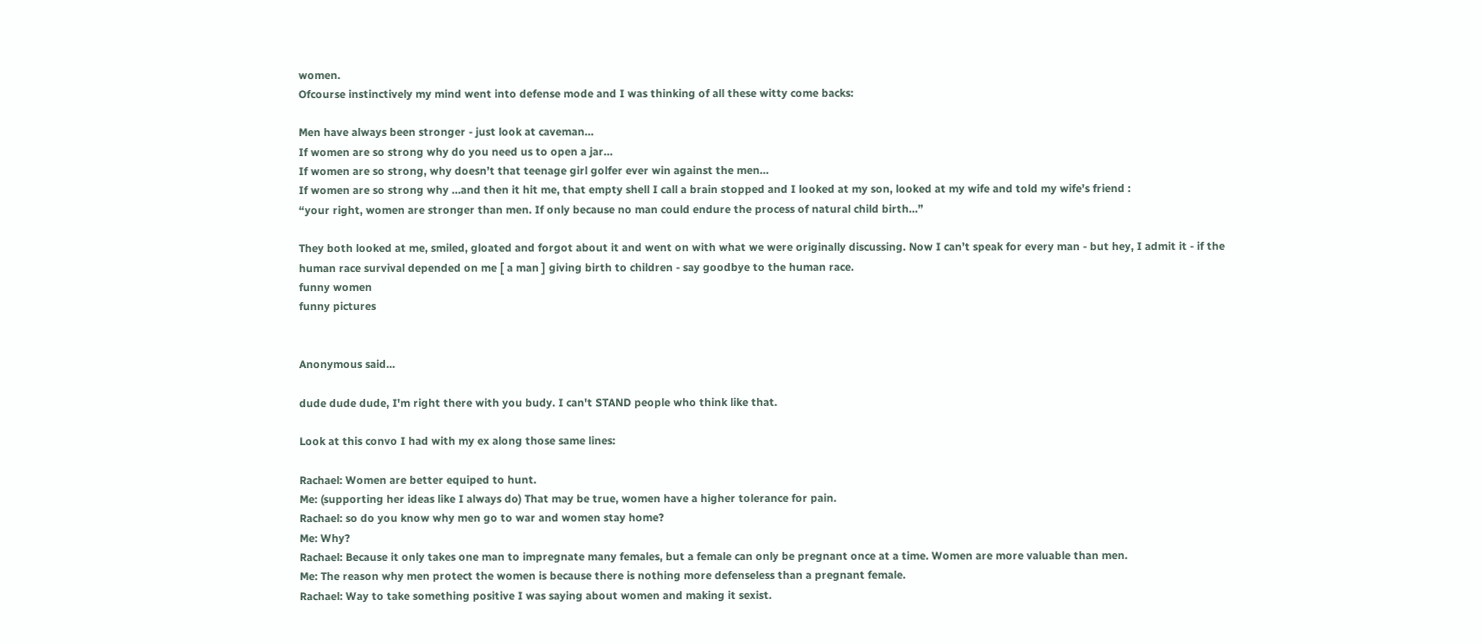women.
Ofcourse instinctively my mind went into defense mode and I was thinking of all these witty come backs:

Men have always been stronger - just look at caveman…
If women are so strong why do you need us to open a jar…
If women are so strong, why doesn’t that teenage girl golfer ever win against the men…
If women are so strong why …and then it hit me, that empty shell I call a brain stopped and I looked at my son, looked at my wife and told my wife’s friend :
“your right, women are stronger than men. If only because no man could endure the process of natural child birth…”

They both looked at me, smiled, gloated and forgot about it and went on with what we were originally discussing. Now I can’t speak for every man - but hey, I admit it - if the human race survival depended on me [ a man ] giving birth to children - say goodbye to the human race.
funny women
funny pictures


Anonymous said...

dude dude dude, I'm right there with you budy. I can't STAND people who think like that.

Look at this convo I had with my ex along those same lines:

Rachael: Women are better equiped to hunt.
Me: (supporting her ideas like I always do) That may be true, women have a higher tolerance for pain.
Rachael: so do you know why men go to war and women stay home?
Me: Why?
Rachael: Because it only takes one man to impregnate many females, but a female can only be pregnant once at a time. Women are more valuable than men.
Me: The reason why men protect the women is because there is nothing more defenseless than a pregnant female.
Rachael: Way to take something positive I was saying about women and making it sexist.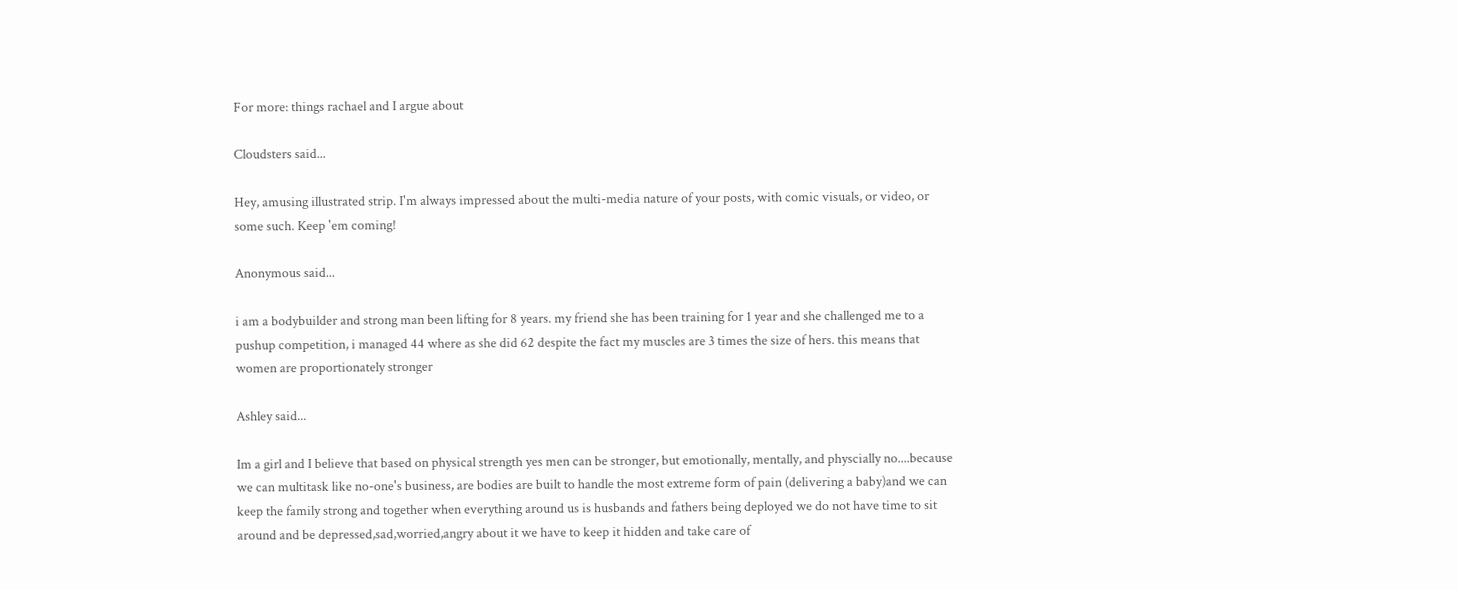For more: things rachael and I argue about

Cloudsters said...

Hey, amusing illustrated strip. I'm always impressed about the multi-media nature of your posts, with comic visuals, or video, or some such. Keep 'em coming!

Anonymous said...

i am a bodybuilder and strong man been lifting for 8 years. my friend she has been training for 1 year and she challenged me to a pushup competition, i managed 44 where as she did 62 despite the fact my muscles are 3 times the size of hers. this means that women are proportionately stronger

Ashley said...

Im a girl and I believe that based on physical strength yes men can be stronger, but emotionally, mentally, and physcially no....because we can multitask like no-one's business, are bodies are built to handle the most extreme form of pain (delivering a baby)and we can keep the family strong and together when everything around us is husbands and fathers being deployed we do not have time to sit around and be depressed,sad,worried,angry about it we have to keep it hidden and take care of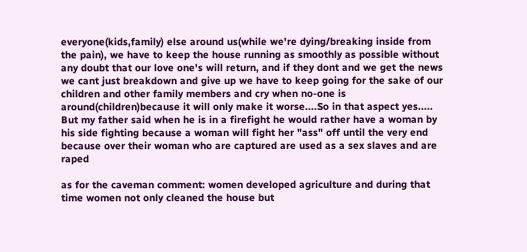everyone(kids,family) else around us(while we're dying/breaking inside from the pain), we have to keep the house running as smoothly as possible without any doubt that our love one's will return, and if they dont and we get the news we cant just breakdown and give up we have to keep going for the sake of our children and other family members and cry when no-one is around(children)because it will only make it worse....So in that aspect yes.....
But my father said when he is in a firefight he would rather have a woman by his side fighting because a woman will fight her "ass" off until the very end because over their woman who are captured are used as a sex slaves and are raped

as for the caveman comment: women developed agriculture and during that time women not only cleaned the house but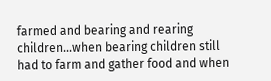farmed and bearing and rearing children...when bearing children still had to farm and gather food and when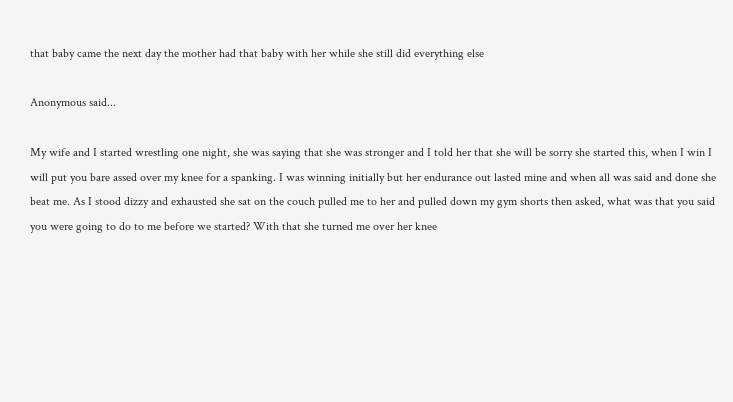that baby came the next day the mother had that baby with her while she still did everything else

Anonymous said...

My wife and I started wrestling one night, she was saying that she was stronger and I told her that she will be sorry she started this, when I win I will put you bare assed over my knee for a spanking. I was winning initially but her endurance out lasted mine and when all was said and done she beat me. As I stood dizzy and exhausted she sat on the couch pulled me to her and pulled down my gym shorts then asked, what was that you said you were going to do to me before we started? With that she turned me over her knee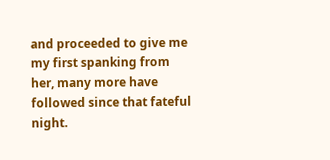and proceeded to give me my first spanking from her, many more have followed since that fateful night.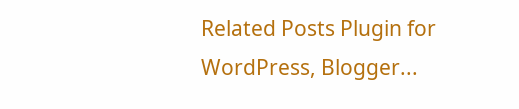Related Posts Plugin for WordPress, Blogger...